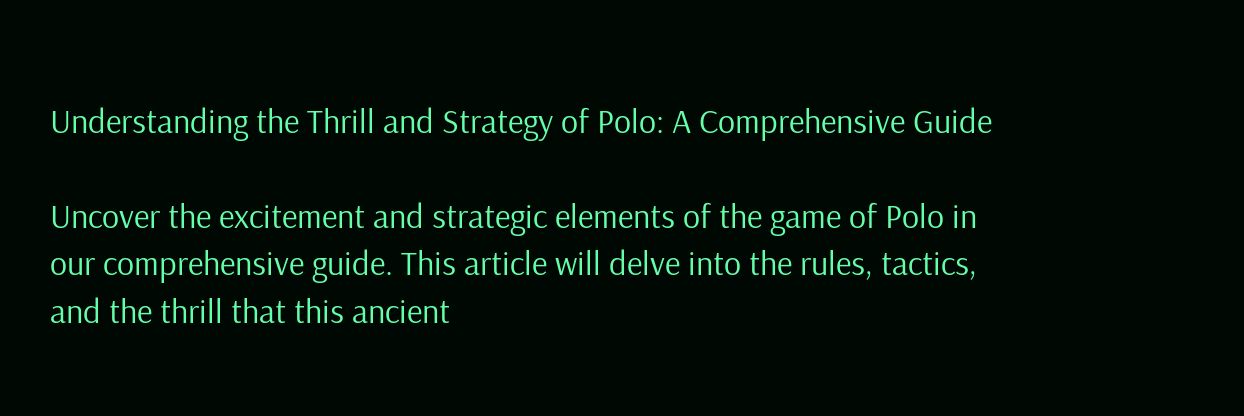Understanding the Thrill and Strategy of Polo: A Comprehensive Guide

Uncover the excitement and strategic elements of the game of Polo in our comprehensive guide. This article will delve into the rules, tactics, and the thrill that this ancient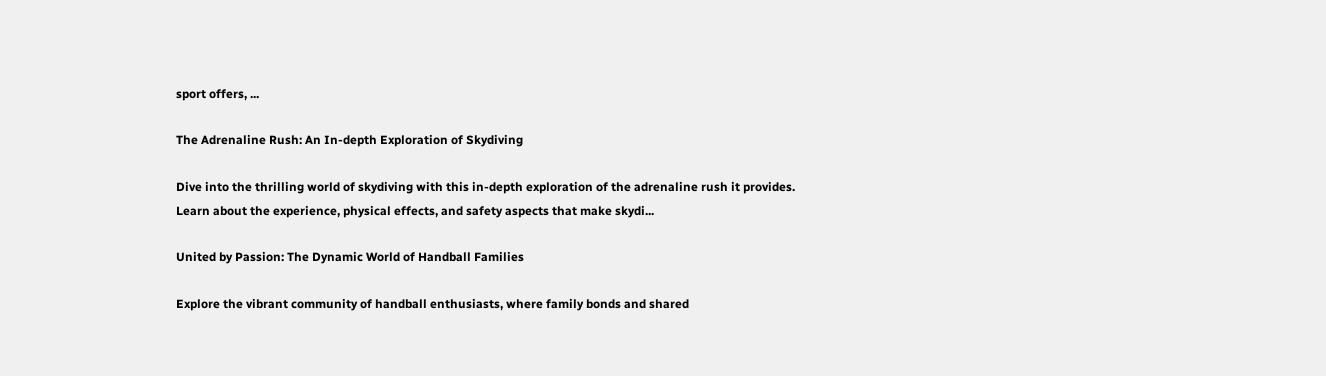sport offers, ...

The Adrenaline Rush: An In-depth Exploration of Skydiving

Dive into the thrilling world of skydiving with this in-depth exploration of the adrenaline rush it provides. Learn about the experience, physical effects, and safety aspects that make skydi...

United by Passion: The Dynamic World of Handball Families

Explore the vibrant community of handball enthusiasts, where family bonds and shared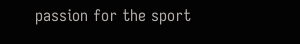passion for the sport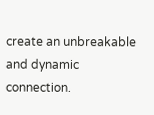create an unbreakable and dynamic connection.